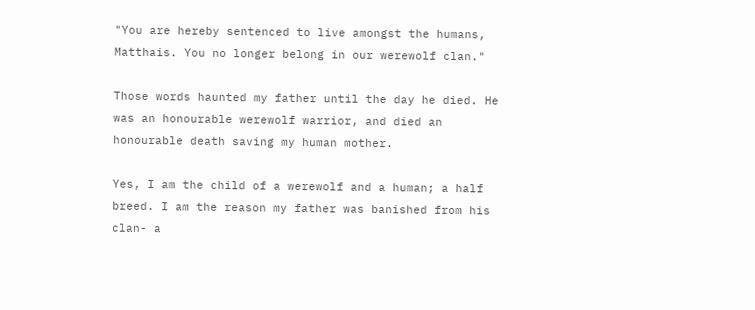"You are hereby sentenced to live amongst the humans, Matthais. You no longer belong in our werewolf clan."

Those words haunted my father until the day he died. He was an honourable werewolf warrior, and died an honourable death saving my human mother.

Yes, I am the child of a werewolf and a human; a half breed. I am the reason my father was banished from his clan- a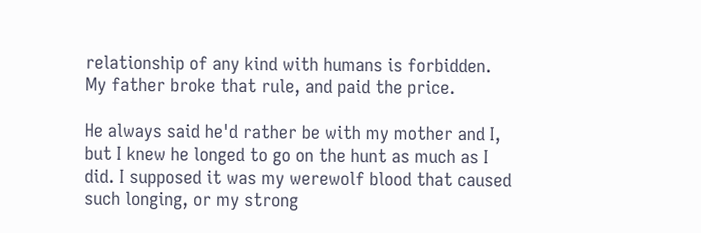relationship of any kind with humans is forbidden. My father broke that rule, and paid the price.

He always said he'd rather be with my mother and I, but I knew he longed to go on the hunt as much as I did. I supposed it was my werewolf blood that caused such longing, or my strong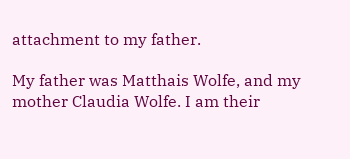attachment to my father.

My father was Matthais Wolfe, and my mother Claudia Wolfe. I am their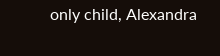only child, Alexandra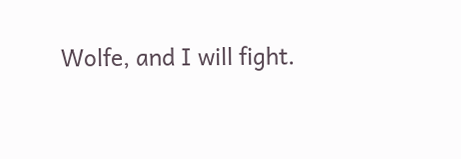Wolfe, and I will fight.